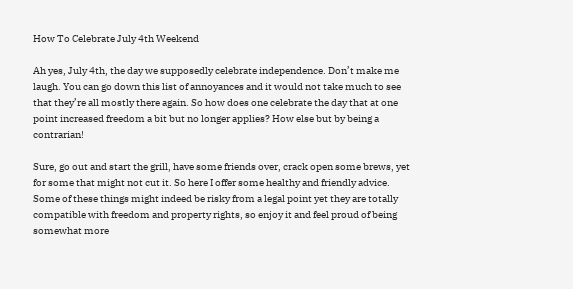How To Celebrate July 4th Weekend

Ah yes, July 4th, the day we supposedly celebrate independence. Don’t make me laugh. You can go down this list of annoyances and it would not take much to see that they’re all mostly there again. So how does one celebrate the day that at one point increased freedom a bit but no longer applies? How else but by being a contrarian!

Sure, go out and start the grill, have some friends over, crack open some brews, yet for some that might not cut it. So here I offer some healthy and friendly advice. Some of these things might indeed be risky from a legal point yet they are totally compatible with freedom and property rights, so enjoy it and feel proud of being somewhat more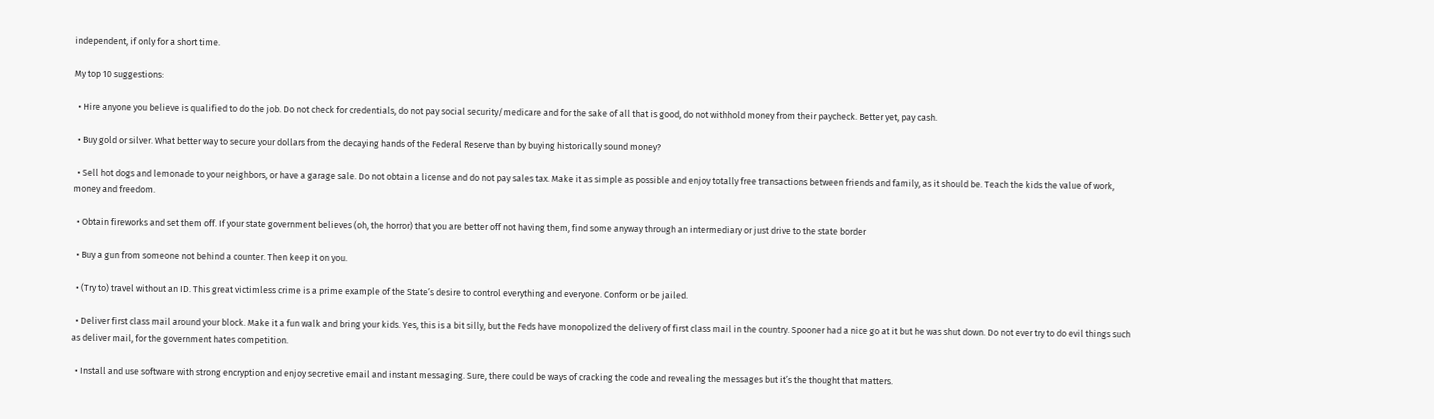independent, if only for a short time.

My top 10 suggestions:

  • Hire anyone you believe is qualified to do the job. Do not check for credentials, do not pay social security/medicare and for the sake of all that is good, do not withhold money from their paycheck. Better yet, pay cash.

  • Buy gold or silver. What better way to secure your dollars from the decaying hands of the Federal Reserve than by buying historically sound money?

  • Sell hot dogs and lemonade to your neighbors, or have a garage sale. Do not obtain a license and do not pay sales tax. Make it as simple as possible and enjoy totally free transactions between friends and family, as it should be. Teach the kids the value of work, money and freedom.

  • Obtain fireworks and set them off. If your state government believes (oh, the horror) that you are better off not having them, find some anyway through an intermediary or just drive to the state border

  • Buy a gun from someone not behind a counter. Then keep it on you.

  • (Try to) travel without an ID. This great victimless crime is a prime example of the State’s desire to control everything and everyone. Conform or be jailed.

  • Deliver first class mail around your block. Make it a fun walk and bring your kids. Yes, this is a bit silly, but the Feds have monopolized the delivery of first class mail in the country. Spooner had a nice go at it but he was shut down. Do not ever try to do evil things such as deliver mail, for the government hates competition.

  • Install and use software with strong encryption and enjoy secretive email and instant messaging. Sure, there could be ways of cracking the code and revealing the messages but it’s the thought that matters.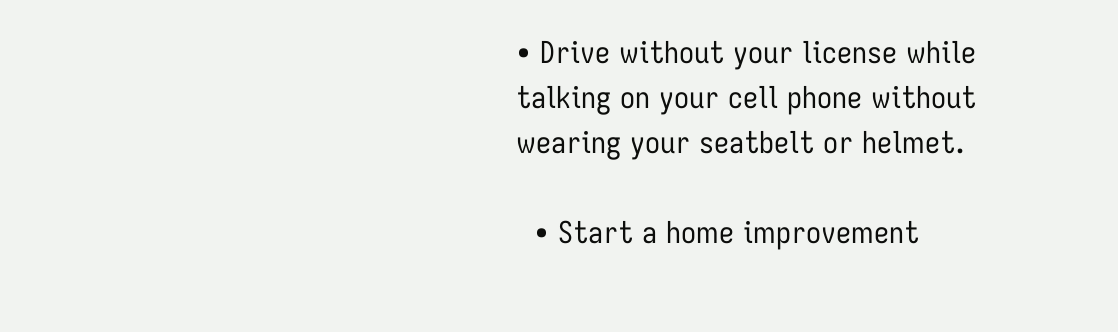• Drive without your license while talking on your cell phone without wearing your seatbelt or helmet.

  • Start a home improvement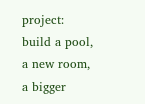project: build a pool, a new room, a bigger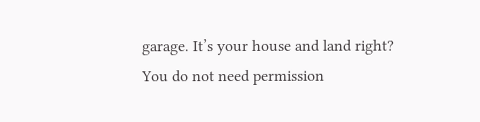garage. It’s your house and land right? You do not need permission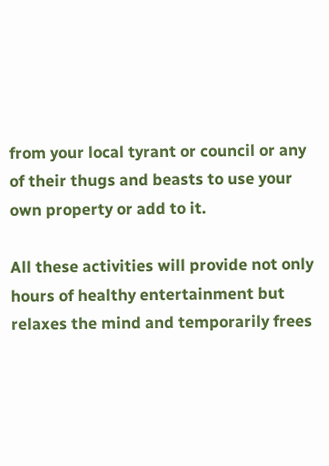from your local tyrant or council or any of their thugs and beasts to use your own property or add to it.

All these activities will provide not only hours of healthy entertainment but relaxes the mind and temporarily frees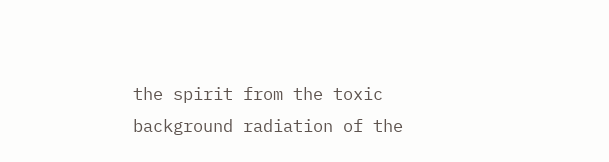the spirit from the toxic background radiation of the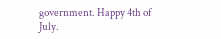government. Happy 4th of July.